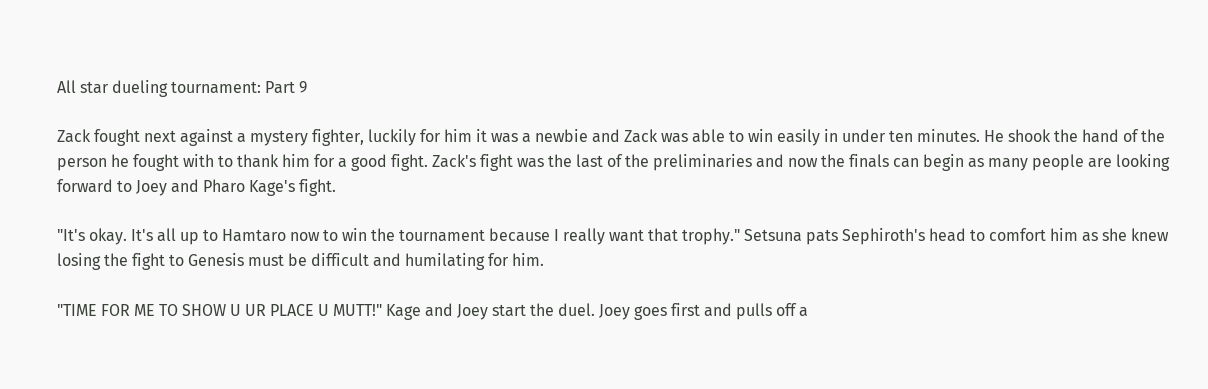All star dueling tournament: Part 9

Zack fought next against a mystery fighter, luckily for him it was a newbie and Zack was able to win easily in under ten minutes. He shook the hand of the person he fought with to thank him for a good fight. Zack's fight was the last of the preliminaries and now the finals can begin as many people are looking forward to Joey and Pharo Kage's fight.

"It's okay. It's all up to Hamtaro now to win the tournament because I really want that trophy." Setsuna pats Sephiroth's head to comfort him as she knew losing the fight to Genesis must be difficult and humilating for him.

"TIME FOR ME TO SHOW U UR PLACE U MUTT!" Kage and Joey start the duel. Joey goes first and pulls off a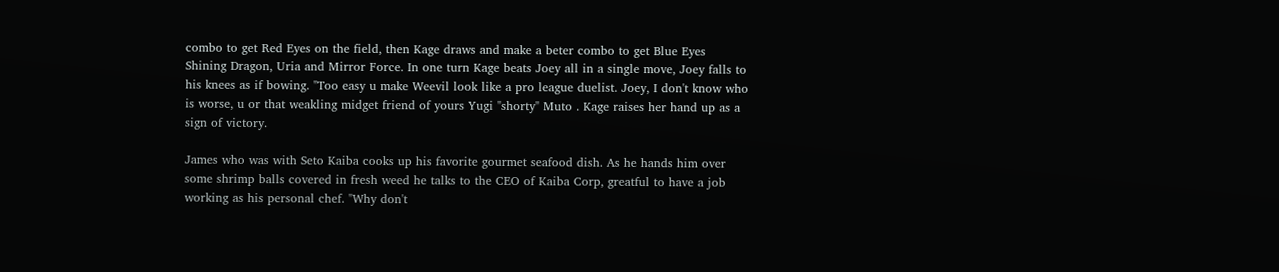combo to get Red Eyes on the field, then Kage draws and make a beter combo to get Blue Eyes Shining Dragon, Uria and Mirror Force. In one turn Kage beats Joey all in a single move, Joey falls to his knees as if bowing. "Too easy u make Weevil look like a pro league duelist. Joey, I don't know who is worse, u or that weakling midget friend of yours Yugi "shorty" Muto . Kage raises her hand up as a sign of victory.

James who was with Seto Kaiba cooks up his favorite gourmet seafood dish. As he hands him over some shrimp balls covered in fresh weed he talks to the CEO of Kaiba Corp, greatful to have a job working as his personal chef. "Why don't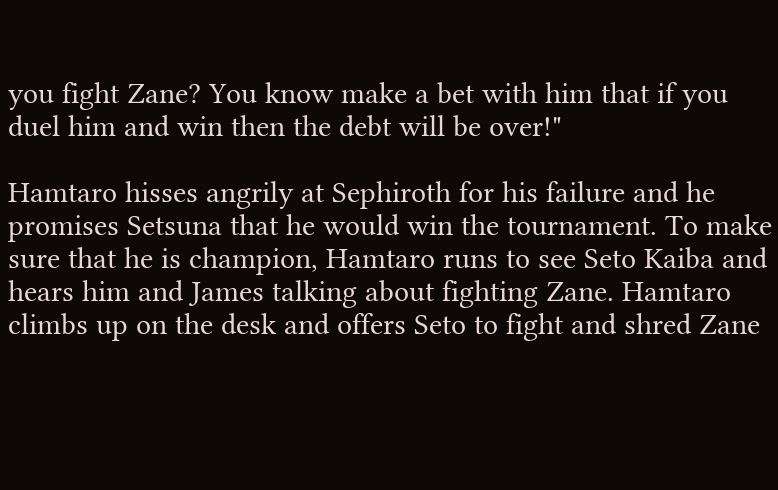you fight Zane? You know make a bet with him that if you duel him and win then the debt will be over!"

Hamtaro hisses angrily at Sephiroth for his failure and he promises Setsuna that he would win the tournament. To make sure that he is champion, Hamtaro runs to see Seto Kaiba and hears him and James talking about fighting Zane. Hamtaro climbs up on the desk and offers Seto to fight and shred Zane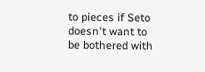to pieces if Seto doesn't want to be bothered with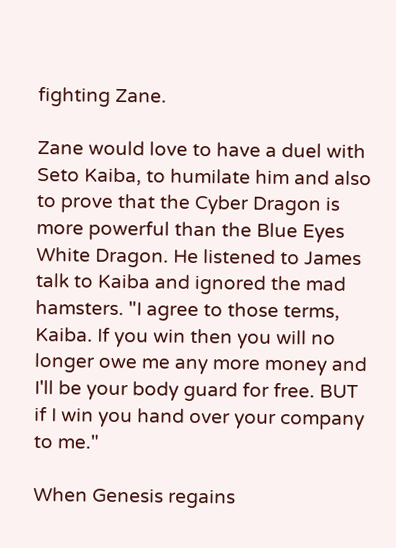fighting Zane.

Zane would love to have a duel with Seto Kaiba, to humilate him and also to prove that the Cyber Dragon is more powerful than the Blue Eyes White Dragon. He listened to James talk to Kaiba and ignored the mad hamsters. "I agree to those terms, Kaiba. If you win then you will no longer owe me any more money and I'll be your body guard for free. BUT if I win you hand over your company to me."

When Genesis regains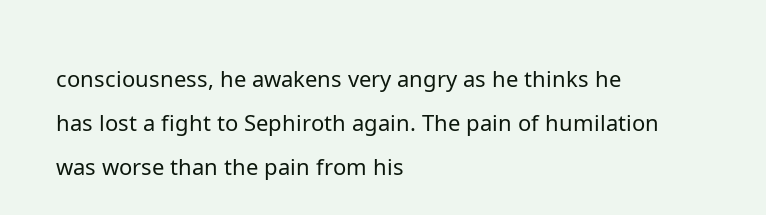consciousness, he awakens very angry as he thinks he has lost a fight to Sephiroth again. The pain of humilation was worse than the pain from his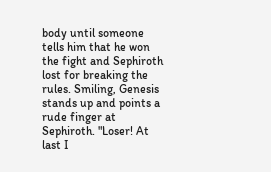body until someone tells him that he won the fight and Sephiroth lost for breaking the rules. Smiling, Genesis stands up and points a rude finger at Sephiroth. "Loser! At last I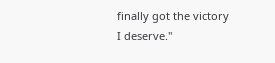finally got the victory I deserve."